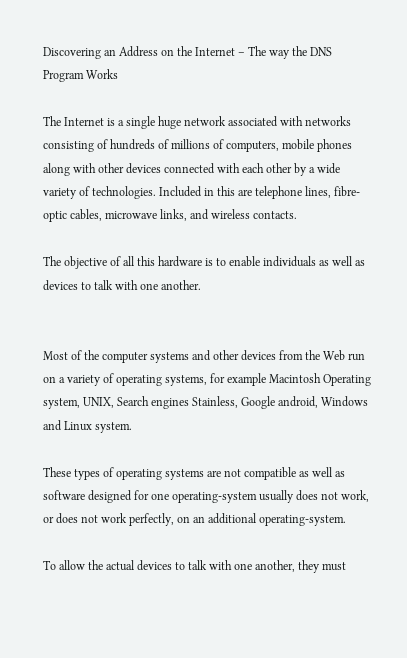Discovering an Address on the Internet – The way the DNS Program Works

The Internet is a single huge network associated with networks consisting of hundreds of millions of computers, mobile phones along with other devices connected with each other by a wide variety of technologies. Included in this are telephone lines, fibre-optic cables, microwave links, and wireless contacts.

The objective of all this hardware is to enable individuals as well as devices to talk with one another.


Most of the computer systems and other devices from the Web run on a variety of operating systems, for example Macintosh Operating system, UNIX, Search engines Stainless, Google android, Windows and Linux system.

These types of operating systems are not compatible as well as software designed for one operating-system usually does not work, or does not work perfectly, on an additional operating-system.

To allow the actual devices to talk with one another, they must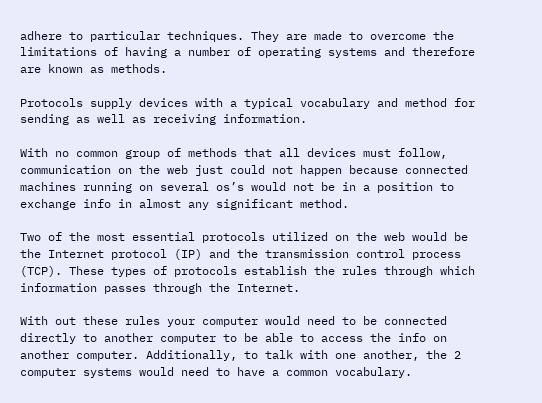adhere to particular techniques. They are made to overcome the limitations of having a number of operating systems and therefore are known as methods.

Protocols supply devices with a typical vocabulary and method for sending as well as receiving information.

With no common group of methods that all devices must follow, communication on the web just could not happen because connected machines running on several os’s would not be in a position to exchange info in almost any significant method.

Two of the most essential protocols utilized on the web would be the Internet protocol (IP) and the transmission control process (TCP). These types of protocols establish the rules through which information passes through the Internet.

With out these rules your computer would need to be connected directly to another computer to be able to access the info on another computer. Additionally, to talk with one another, the 2 computer systems would need to have a common vocabulary.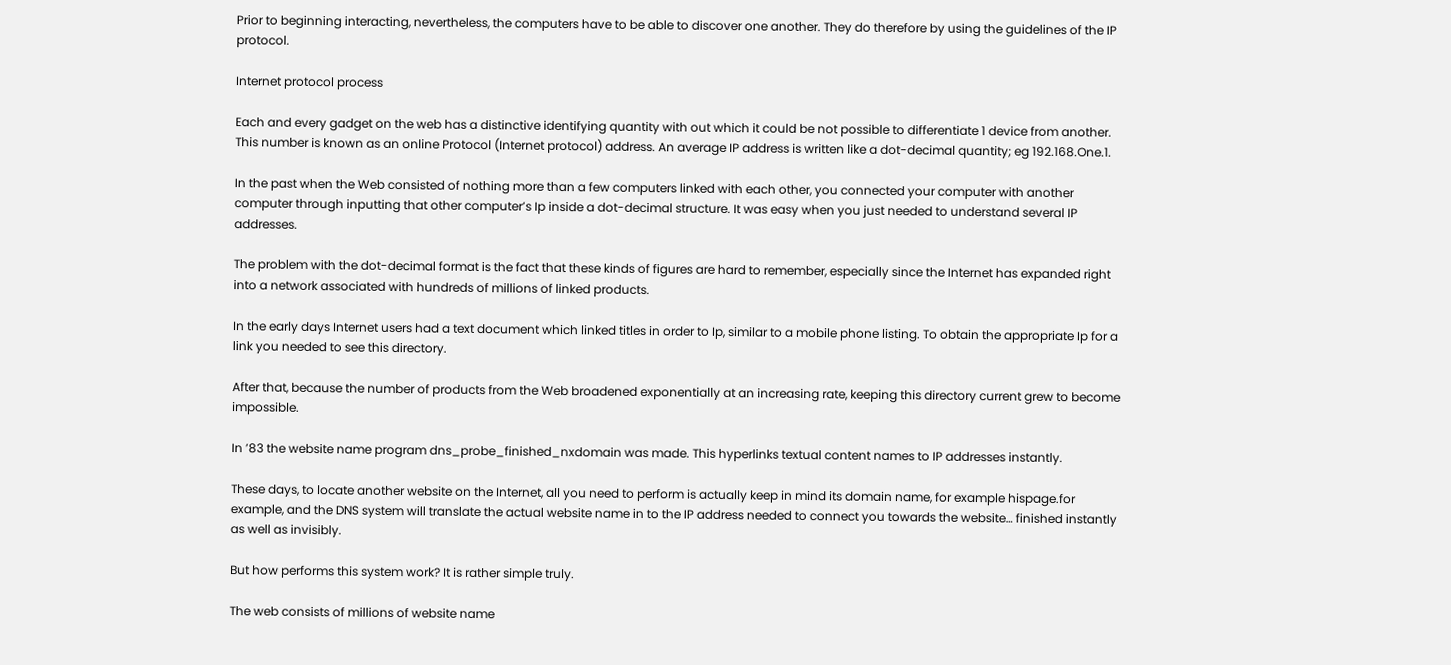Prior to beginning interacting, nevertheless, the computers have to be able to discover one another. They do therefore by using the guidelines of the IP protocol.

Internet protocol process

Each and every gadget on the web has a distinctive identifying quantity with out which it could be not possible to differentiate 1 device from another. This number is known as an online Protocol (Internet protocol) address. An average IP address is written like a dot-decimal quantity; eg 192.168.One.1.

In the past when the Web consisted of nothing more than a few computers linked with each other, you connected your computer with another computer through inputting that other computer’s Ip inside a dot-decimal structure. It was easy when you just needed to understand several IP addresses.

The problem with the dot-decimal format is the fact that these kinds of figures are hard to remember, especially since the Internet has expanded right into a network associated with hundreds of millions of linked products.

In the early days Internet users had a text document which linked titles in order to Ip, similar to a mobile phone listing. To obtain the appropriate Ip for a link you needed to see this directory.

After that, because the number of products from the Web broadened exponentially at an increasing rate, keeping this directory current grew to become impossible.

In ’83 the website name program dns_probe_finished_nxdomain was made. This hyperlinks textual content names to IP addresses instantly.

These days, to locate another website on the Internet, all you need to perform is actually keep in mind its domain name, for example hispage.for example, and the DNS system will translate the actual website name in to the IP address needed to connect you towards the website… finished instantly as well as invisibly.

But how performs this system work? It is rather simple truly.

The web consists of millions of website name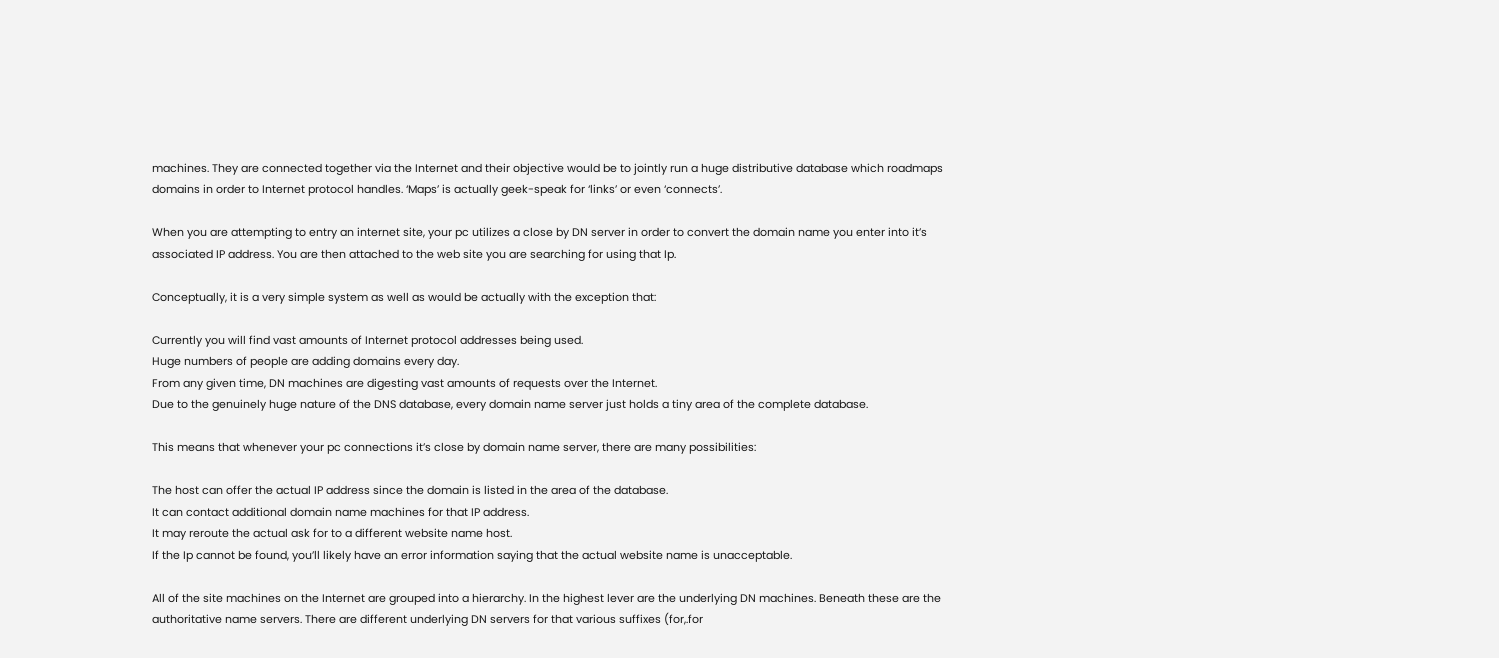machines. They are connected together via the Internet and their objective would be to jointly run a huge distributive database which roadmaps domains in order to Internet protocol handles. ‘Maps’ is actually geek-speak for ‘links’ or even ‘connects’.

When you are attempting to entry an internet site, your pc utilizes a close by DN server in order to convert the domain name you enter into it’s associated IP address. You are then attached to the web site you are searching for using that Ip.

Conceptually, it is a very simple system as well as would be actually with the exception that:

Currently you will find vast amounts of Internet protocol addresses being used.
Huge numbers of people are adding domains every day.
From any given time, DN machines are digesting vast amounts of requests over the Internet.
Due to the genuinely huge nature of the DNS database, every domain name server just holds a tiny area of the complete database.

This means that whenever your pc connections it’s close by domain name server, there are many possibilities:

The host can offer the actual IP address since the domain is listed in the area of the database.
It can contact additional domain name machines for that IP address.
It may reroute the actual ask for to a different website name host.
If the Ip cannot be found, you’ll likely have an error information saying that the actual website name is unacceptable.

All of the site machines on the Internet are grouped into a hierarchy. In the highest lever are the underlying DN machines. Beneath these are the authoritative name servers. There are different underlying DN servers for that various suffixes (for,.for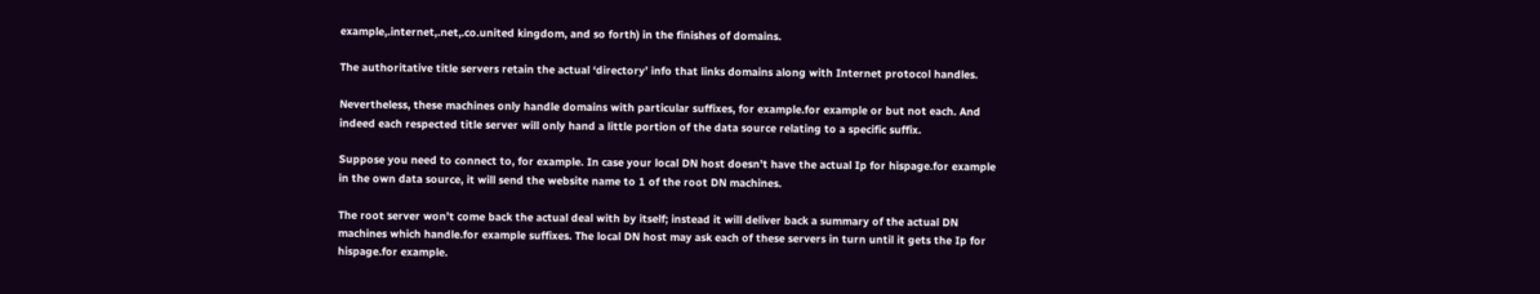example,.internet,.net,.co.united kingdom, and so forth) in the finishes of domains.

The authoritative title servers retain the actual ‘directory’ info that links domains along with Internet protocol handles.

Nevertheless, these machines only handle domains with particular suffixes, for example.for example or but not each. And indeed each respected title server will only hand a little portion of the data source relating to a specific suffix.

Suppose you need to connect to, for example. In case your local DN host doesn’t have the actual Ip for hispage.for example in the own data source, it will send the website name to 1 of the root DN machines.

The root server won’t come back the actual deal with by itself; instead it will deliver back a summary of the actual DN machines which handle.for example suffixes. The local DN host may ask each of these servers in turn until it gets the Ip for hispage.for example.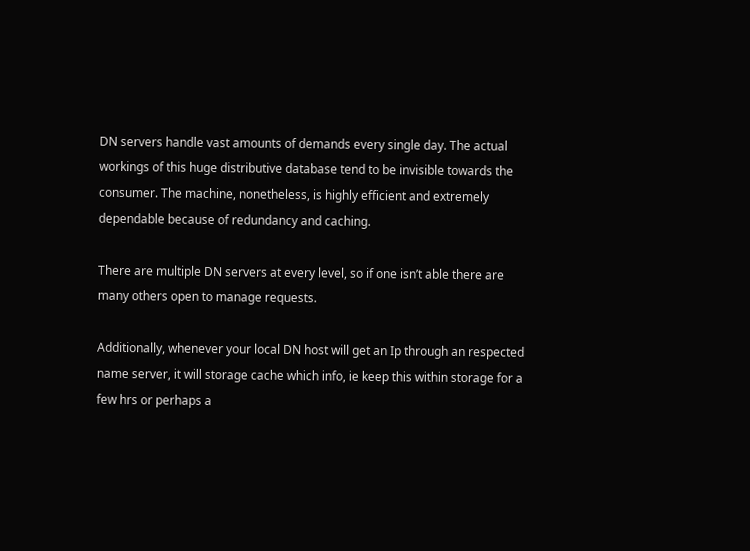DN servers handle vast amounts of demands every single day. The actual workings of this huge distributive database tend to be invisible towards the consumer. The machine, nonetheless, is highly efficient and extremely dependable because of redundancy and caching.

There are multiple DN servers at every level, so if one isn’t able there are many others open to manage requests.

Additionally, whenever your local DN host will get an Ip through an respected name server, it will storage cache which info, ie keep this within storage for a few hrs or perhaps a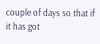couple of days so that if it has got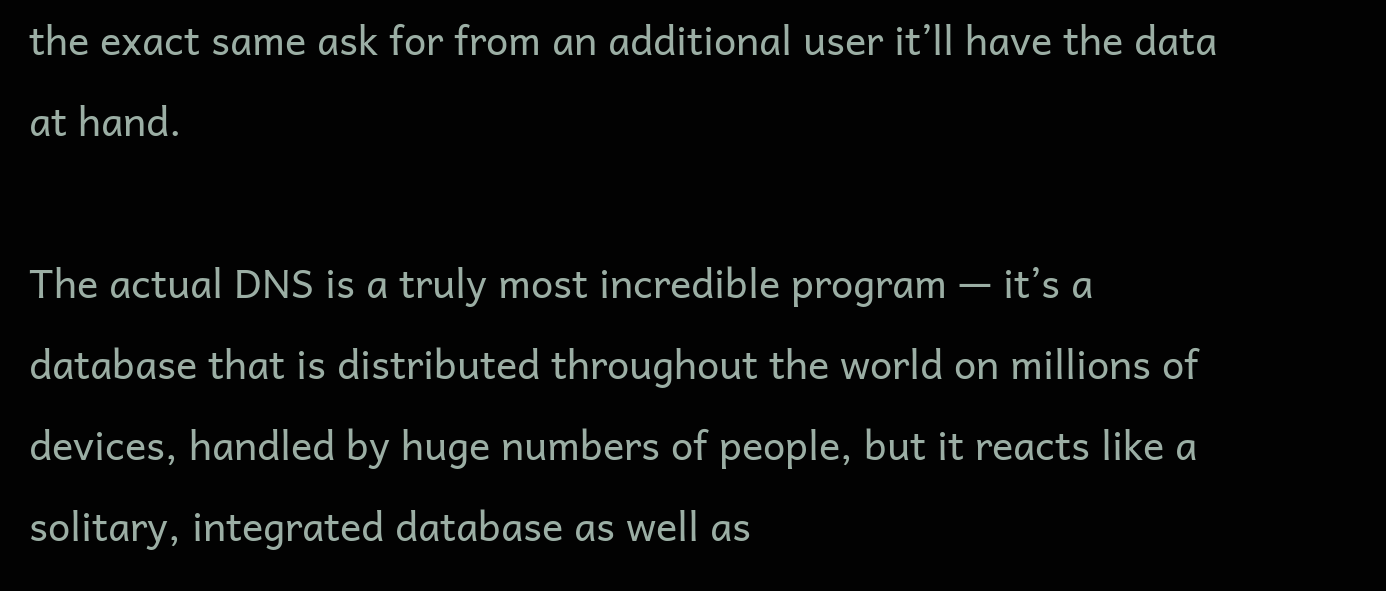the exact same ask for from an additional user it’ll have the data at hand.

The actual DNS is a truly most incredible program — it’s a database that is distributed throughout the world on millions of devices, handled by huge numbers of people, but it reacts like a solitary, integrated database as well as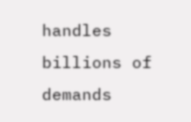handles billions of demands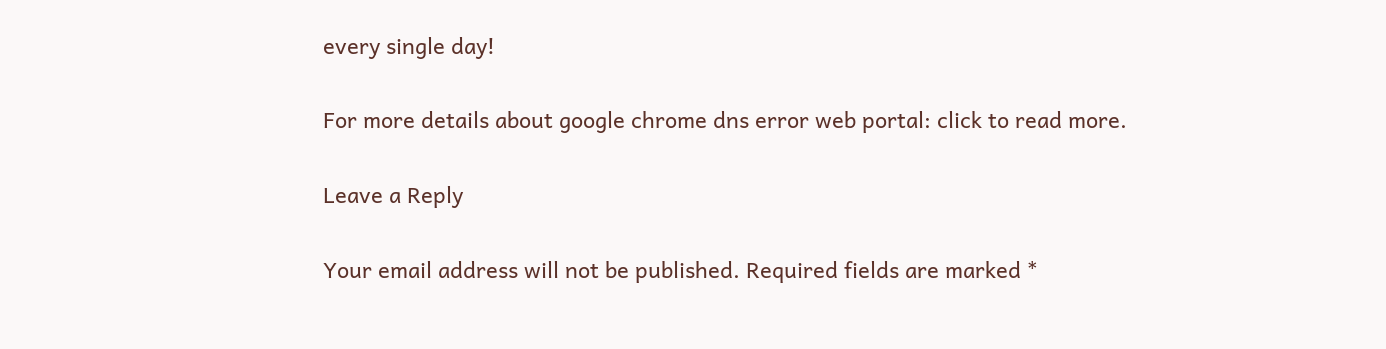every single day!

For more details about google chrome dns error web portal: click to read more.

Leave a Reply

Your email address will not be published. Required fields are marked *